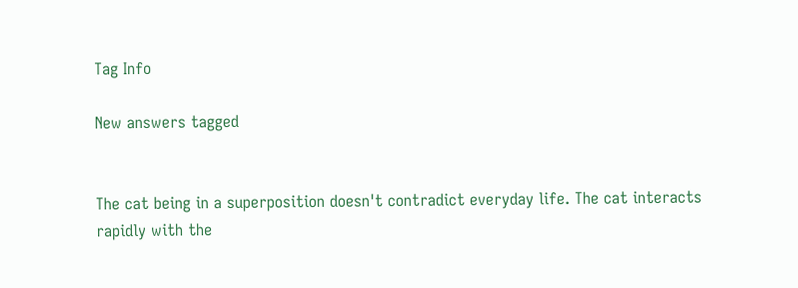Tag Info

New answers tagged


The cat being in a superposition doesn't contradict everyday life. The cat interacts rapidly with the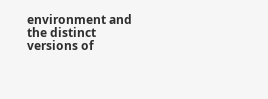environment and the distinct versions of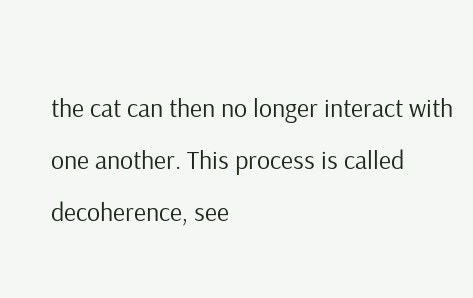the cat can then no longer interact with one another. This process is called decoherence, see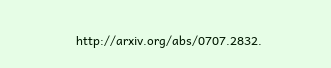http://arxiv.org/abs/0707.2832.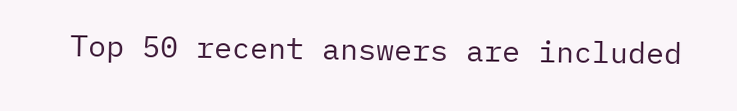Top 50 recent answers are included